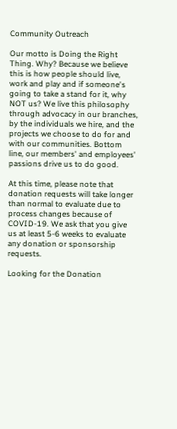Community Outreach

Our motto is Doing the Right Thing. Why? Because we believe this is how people should live, work and play and if someone's going to take a stand for it, why NOT us? We live this philosophy through advocacy in our branches, by the individuals we hire, and the projects we choose to do for and with our communities. Bottom line, our members' and employees' passions drive us to do good.

At this time, please note that donation requests will take longer than normal to evaluate due to process changes because of COVID-19. We ask that you give us at least 5-6 weeks to evaluate any donation or sponsorship requests.

Looking for the Donation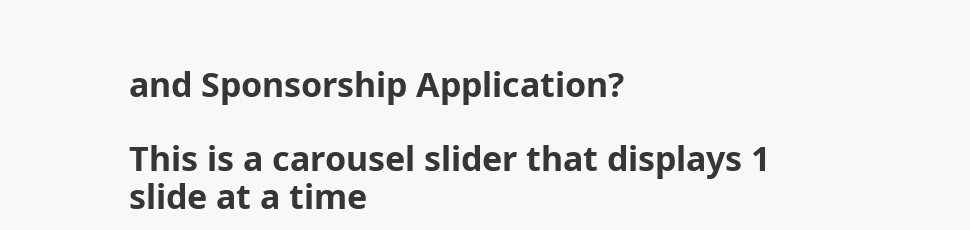and Sponsorship Application?

This is a carousel slider that displays 1 slide at a time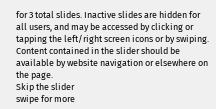for 3 total slides. Inactive slides are hidden for all users, and may be accessed by clicking or tapping the left/right screen icons or by swiping. Content contained in the slider should be available by website navigation or elsewhere on the page.
Skip the slider
swipe for more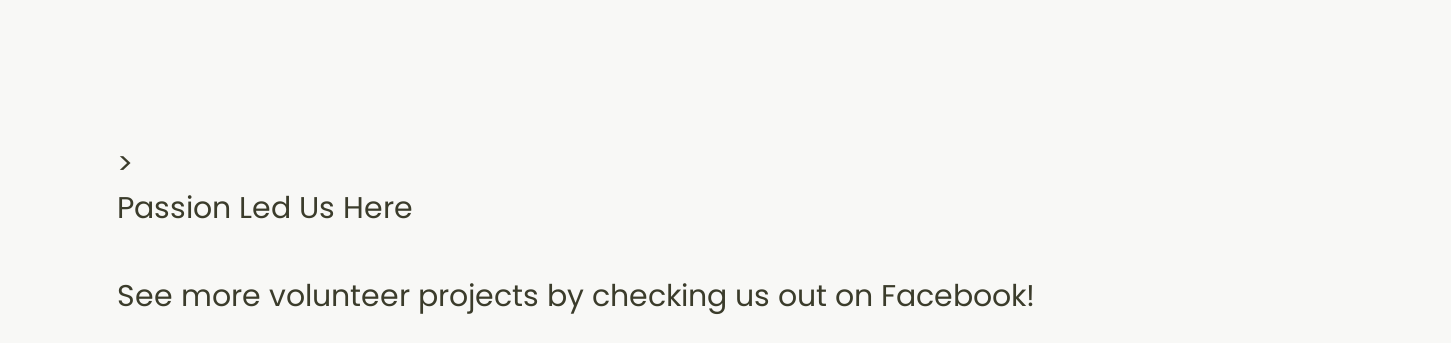>
Passion Led Us Here

See more volunteer projects by checking us out on Facebook!